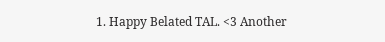1. Happy Belated TAL. <3 Another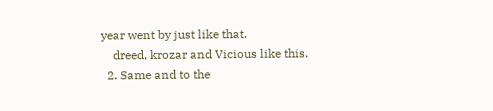year went by just like that.
    dreed, krozar and Vicious like this.
  2. Same and to the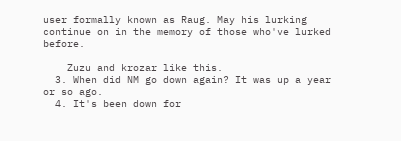user formally known as Raug. May his lurking continue on in the memory of those who've lurked before.

    Zuzu and krozar like this.
  3. When did NM go down again? It was up a year or so ago.
  4. It's been down for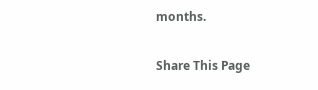months.

Share This Page